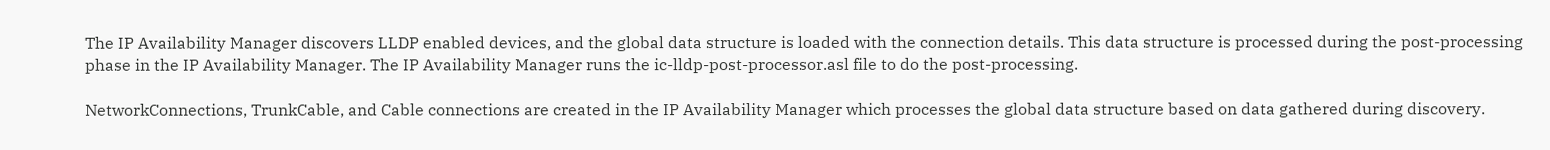The IP Availability Manager discovers LLDP enabled devices, and the global data structure is loaded with the connection details. This data structure is processed during the post-processing phase in the IP Availability Manager. The IP Availability Manager runs the ic-lldp-post-processor.asl file to do the post-processing.

NetworkConnections, TrunkCable, and Cable connections are created in the IP Availability Manager which processes the global data structure based on data gathered during discovery.